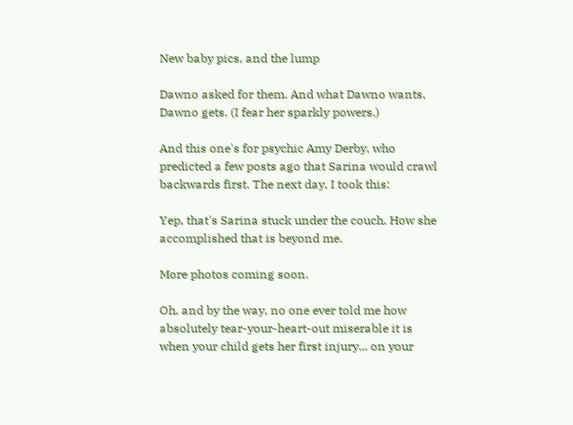New baby pics, and the lump

Dawno asked for them. And what Dawno wants, Dawno gets. (I fear her sparkly powers.)

And this one's for psychic Amy Derby, who predicted a few posts ago that Sarina would crawl backwards first. The next day, I took this:

Yep, that's Sarina stuck under the couch. How she accomplished that is beyond me.

More photos coming soon.

Oh, and by the way, no one ever told me how absolutely tear-your-heart-out miserable it is when your child gets her first injury... on your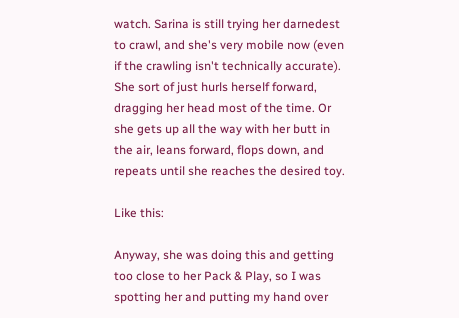watch. Sarina is still trying her darnedest to crawl, and she's very mobile now (even if the crawling isn't technically accurate). She sort of just hurls herself forward, dragging her head most of the time. Or she gets up all the way with her butt in the air, leans forward, flops down, and repeats until she reaches the desired toy.

Like this:

Anyway, she was doing this and getting too close to her Pack & Play, so I was spotting her and putting my hand over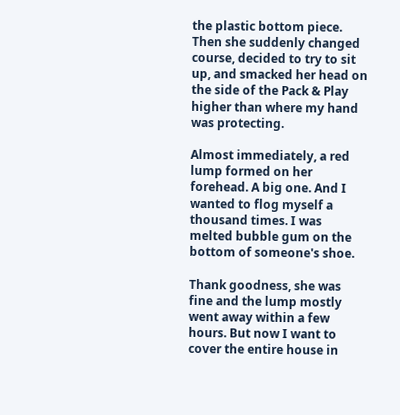the plastic bottom piece. Then she suddenly changed course, decided to try to sit up, and smacked her head on the side of the Pack & Play higher than where my hand was protecting.

Almost immediately, a red lump formed on her forehead. A big one. And I wanted to flog myself a thousand times. I was melted bubble gum on the bottom of someone's shoe.

Thank goodness, she was fine and the lump mostly went away within a few hours. But now I want to cover the entire house in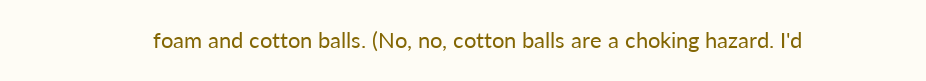foam and cotton balls. (No, no, cotton balls are a choking hazard. I'd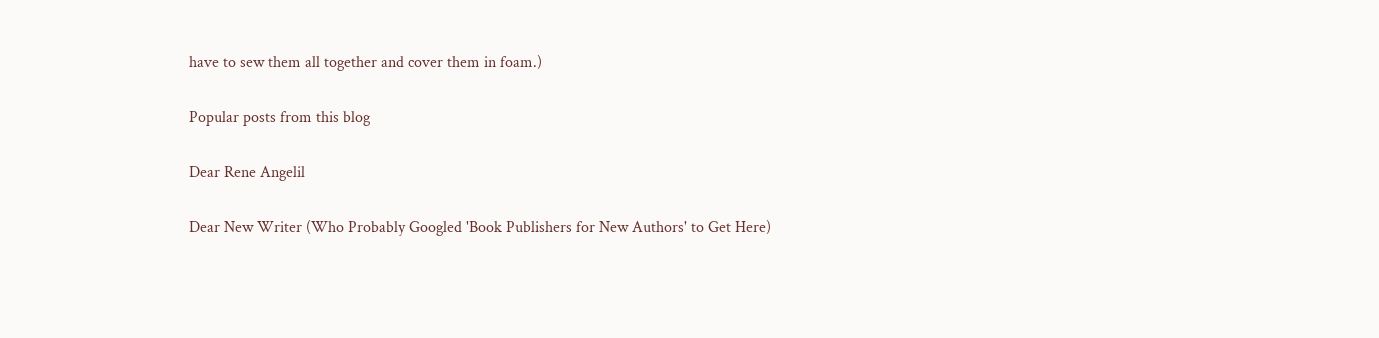have to sew them all together and cover them in foam.)

Popular posts from this blog

Dear Rene Angelil

Dear New Writer (Who Probably Googled 'Book Publishers for New Authors' to Get Here)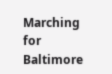Marching for Baltimore